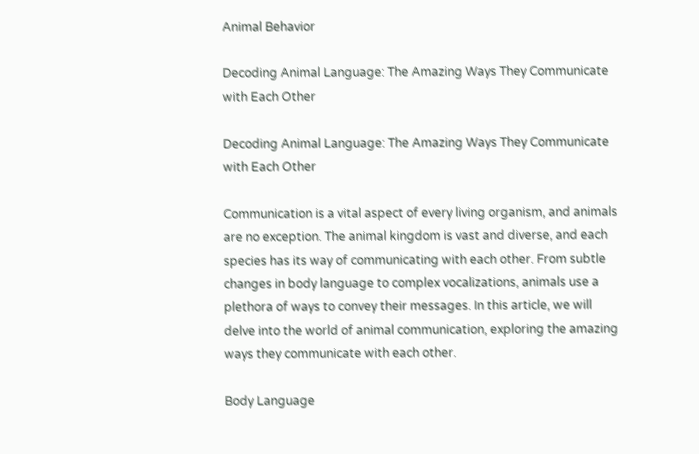Animal Behavior

Decoding Animal Language: The Amazing Ways They Communicate with Each Other

Decoding Animal Language: The Amazing Ways They Communicate with Each Other

Communication is a vital aspect of every living organism, and animals are no exception. The animal kingdom is vast and diverse, and each species has its way of communicating with each other. From subtle changes in body language to complex vocalizations, animals use a plethora of ways to convey their messages. In this article, we will delve into the world of animal communication, exploring the amazing ways they communicate with each other.

Body Language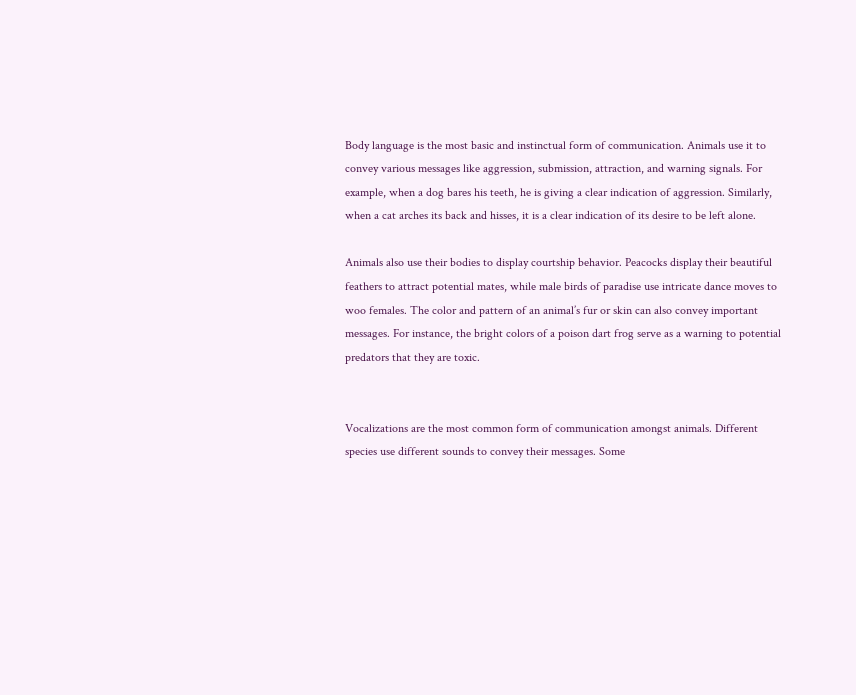Body language is the most basic and instinctual form of communication. Animals use it to convey various messages like aggression, submission, attraction, and warning signals. For example, when a dog bares his teeth, he is giving a clear indication of aggression. Similarly, when a cat arches its back and hisses, it is a clear indication of its desire to be left alone.

Animals also use their bodies to display courtship behavior. Peacocks display their beautiful feathers to attract potential mates, while male birds of paradise use intricate dance moves to woo females. The color and pattern of an animal’s fur or skin can also convey important messages. For instance, the bright colors of a poison dart frog serve as a warning to potential predators that they are toxic.


Vocalizations are the most common form of communication amongst animals. Different species use different sounds to convey their messages. Some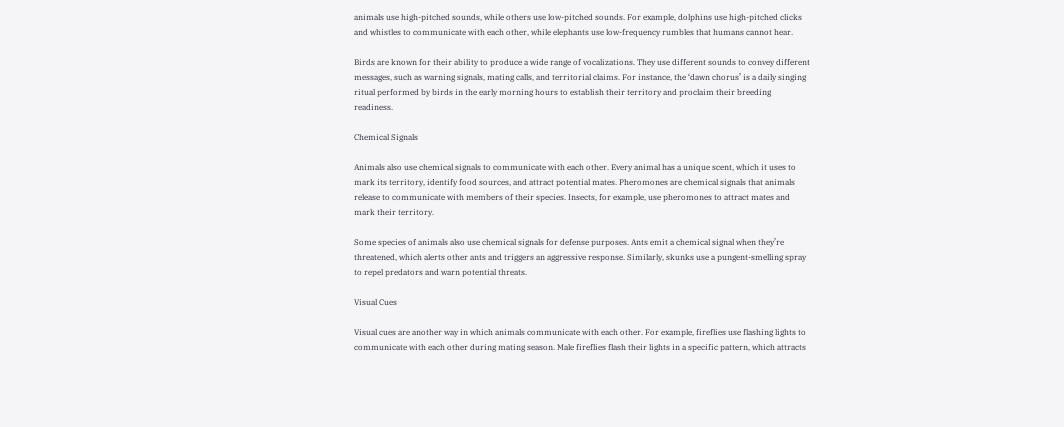animals use high-pitched sounds, while others use low-pitched sounds. For example, dolphins use high-pitched clicks and whistles to communicate with each other, while elephants use low-frequency rumbles that humans cannot hear.

Birds are known for their ability to produce a wide range of vocalizations. They use different sounds to convey different messages, such as warning signals, mating calls, and territorial claims. For instance, the ‘dawn chorus’ is a daily singing ritual performed by birds in the early morning hours to establish their territory and proclaim their breeding readiness.

Chemical Signals

Animals also use chemical signals to communicate with each other. Every animal has a unique scent, which it uses to mark its territory, identify food sources, and attract potential mates. Pheromones are chemical signals that animals release to communicate with members of their species. Insects, for example, use pheromones to attract mates and mark their territory.

Some species of animals also use chemical signals for defense purposes. Ants emit a chemical signal when they’re threatened, which alerts other ants and triggers an aggressive response. Similarly, skunks use a pungent-smelling spray to repel predators and warn potential threats.

Visual Cues

Visual cues are another way in which animals communicate with each other. For example, fireflies use flashing lights to communicate with each other during mating season. Male fireflies flash their lights in a specific pattern, which attracts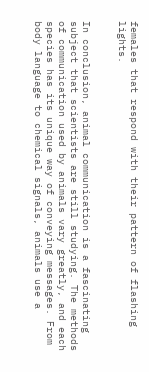females that respond with their pattern of flashing lights.


In conclusion, animal communication is a fascinating subject that scientists are still studying. The methods of communication used by animals vary greatly, and each species has its unique way of conveying messages. From body language to chemical signals, animals use a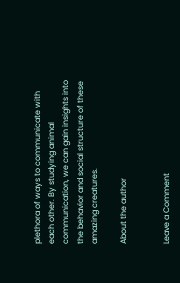plethora of ways to communicate with each other. By studying animal communication, we can gain insights into the behavior and social structure of these amazing creatures.

About the author


Leave a Comment